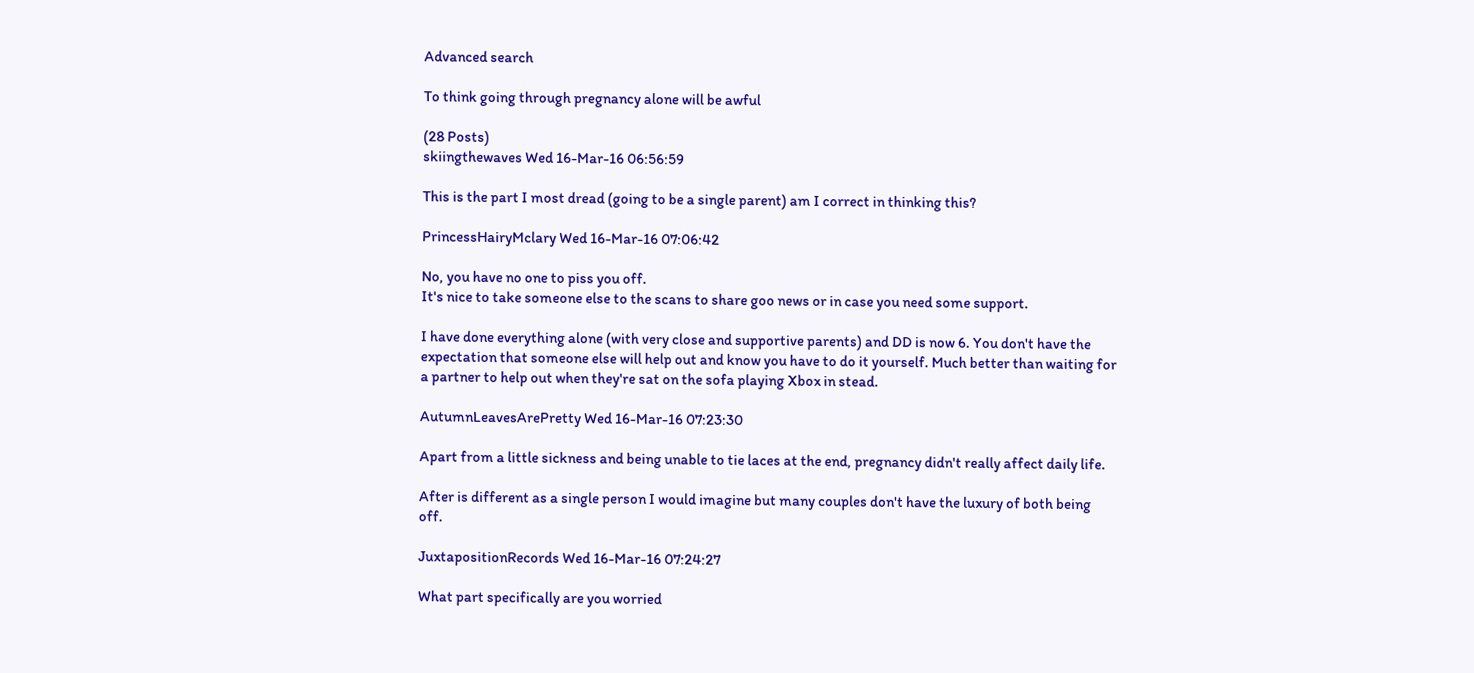Advanced search

To think going through pregnancy alone will be awful

(28 Posts)
skiingthewaves Wed 16-Mar-16 06:56:59

This is the part I most dread (going to be a single parent) am I correct in thinking this?

PrincessHairyMclary Wed 16-Mar-16 07:06:42

No, you have no one to piss you off.
It's nice to take someone else to the scans to share goo news or in case you need some support.

I have done everything alone (with very close and supportive parents) and DD is now 6. You don't have the expectation that someone else will help out and know you have to do it yourself. Much better than waiting for a partner to help out when they're sat on the sofa playing Xbox in stead.

AutumnLeavesArePretty Wed 16-Mar-16 07:23:30

Apart from a little sickness and being unable to tie laces at the end, pregnancy didn't really affect daily life.

After is different as a single person I would imagine but many couples don't have the luxury of both being off.

JuxtapositionRecords Wed 16-Mar-16 07:24:27

What part specifically are you worried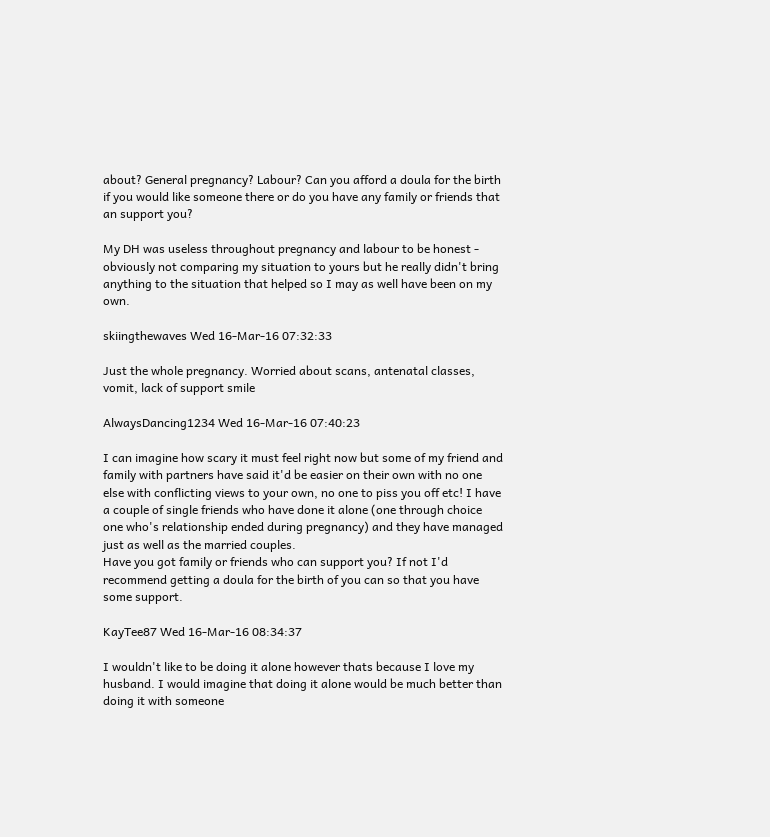about? General pregnancy? Labour? Can you afford a doula for the birth if you would like someone there or do you have any family or friends that an support you?

My DH was useless throughout pregnancy and labour to be honest - obviously not comparing my situation to yours but he really didn't bring anything to the situation that helped so I may as well have been on my own.

skiingthewaves Wed 16-Mar-16 07:32:33

Just the whole pregnancy. Worried about scans, antenatal classes, vomit, lack of support smile

AlwaysDancing1234 Wed 16-Mar-16 07:40:23

I can imagine how scary it must feel right now but some of my friend and family with partners have said it'd be easier on their own with no one else with conflicting views to your own, no one to piss you off etc! I have a couple of single friends who have done it alone (one through choice one who's relationship ended during pregnancy) and they have managed just as well as the married couples.
Have you got family or friends who can support you? If not I'd recommend getting a doula for the birth of you can so that you have some support.

KayTee87 Wed 16-Mar-16 08:34:37

I wouldn't like to be doing it alone however thats because I love my husband. I would imagine that doing it alone would be much better than doing it with someone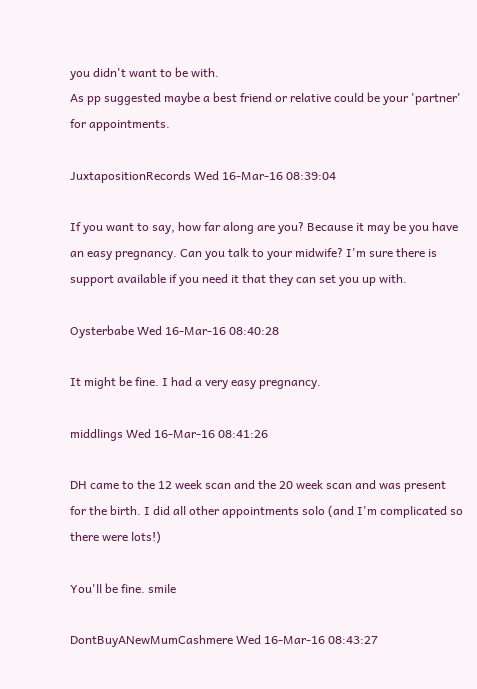you didn't want to be with.
As pp suggested maybe a best friend or relative could be your 'partner' for appointments.

JuxtapositionRecords Wed 16-Mar-16 08:39:04

If you want to say, how far along are you? Because it may be you have an easy pregnancy. Can you talk to your midwife? I'm sure there is support available if you need it that they can set you up with.

Oysterbabe Wed 16-Mar-16 08:40:28

It might be fine. I had a very easy pregnancy.

middlings Wed 16-Mar-16 08:41:26

DH came to the 12 week scan and the 20 week scan and was present for the birth. I did all other appointments solo (and I'm complicated so there were lots!)

You'll be fine. smile

DontBuyANewMumCashmere Wed 16-Mar-16 08:43:27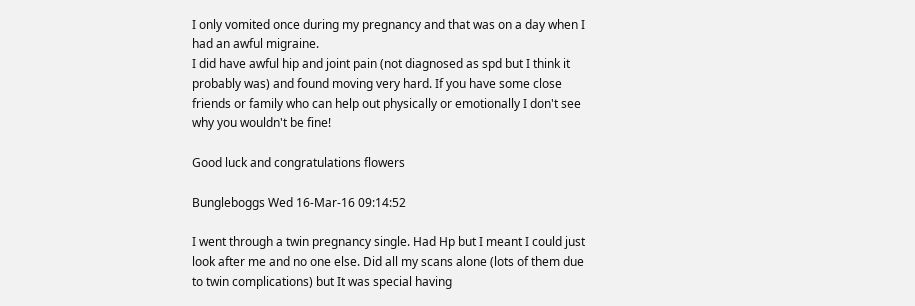I only vomited once during my pregnancy and that was on a day when I had an awful migraine.
I did have awful hip and joint pain (not diagnosed as spd but I think it probably was) and found moving very hard. If you have some close friends or family who can help out physically or emotionally I don't see why you wouldn't be fine!

Good luck and congratulations flowers

Bungleboggs Wed 16-Mar-16 09:14:52

I went through a twin pregnancy single. Had Hp but I meant I could just look after me and no one else. Did all my scans alone (lots of them due to twin complications) but It was special having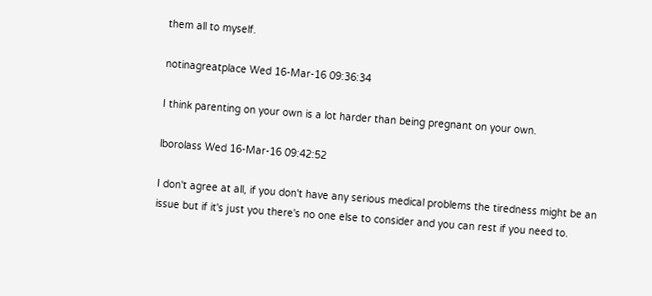them all to myself.

notinagreatplace Wed 16-Mar-16 09:36:34

I think parenting on your own is a lot harder than being pregnant on your own.

lborolass Wed 16-Mar-16 09:42:52

I don't agree at all, if you don't have any serious medical problems the tiredness might be an issue but if it's just you there's no one else to consider and you can rest if you need to.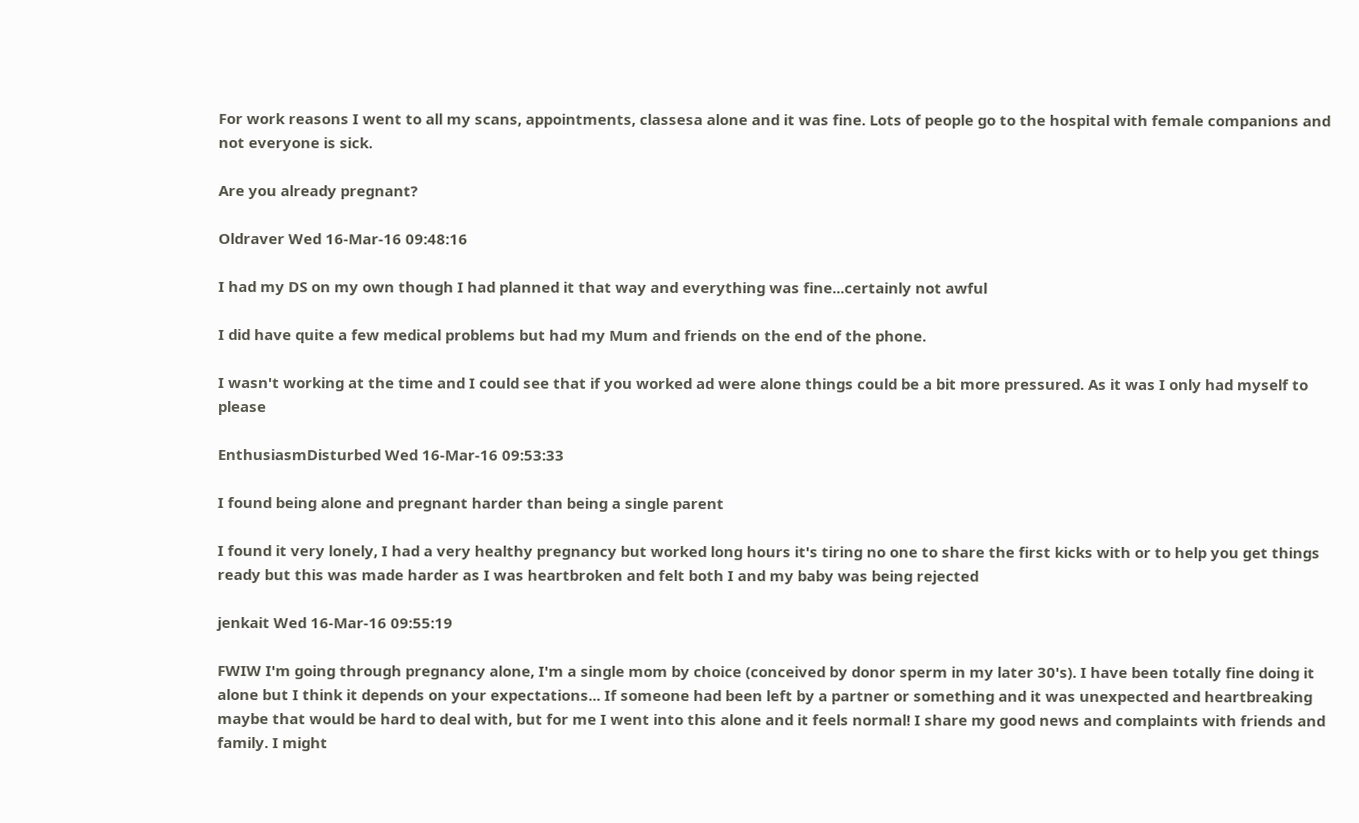For work reasons I went to all my scans, appointments, classesa alone and it was fine. Lots of people go to the hospital with female companions and not everyone is sick.

Are you already pregnant?

Oldraver Wed 16-Mar-16 09:48:16

I had my DS on my own though I had planned it that way and everything was fine...certainly not awful

I did have quite a few medical problems but had my Mum and friends on the end of the phone.

I wasn't working at the time and I could see that if you worked ad were alone things could be a bit more pressured. As it was I only had myself to please

EnthusiasmDisturbed Wed 16-Mar-16 09:53:33

I found being alone and pregnant harder than being a single parent

I found it very lonely, I had a very healthy pregnancy but worked long hours it's tiring no one to share the first kicks with or to help you get things ready but this was made harder as I was heartbroken and felt both I and my baby was being rejected

jenkait Wed 16-Mar-16 09:55:19

FWIW I'm going through pregnancy alone, I'm a single mom by choice (conceived by donor sperm in my later 30's). I have been totally fine doing it alone but I think it depends on your expectations... If someone had been left by a partner or something and it was unexpected and heartbreaking maybe that would be hard to deal with, but for me I went into this alone and it feels normal! I share my good news and complaints with friends and family. I might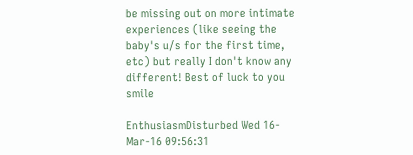be missing out on more intimate experiences (like seeing the baby's u/s for the first time, etc) but really I don't know any different! Best of luck to you smile

EnthusiasmDisturbed Wed 16-Mar-16 09:56:31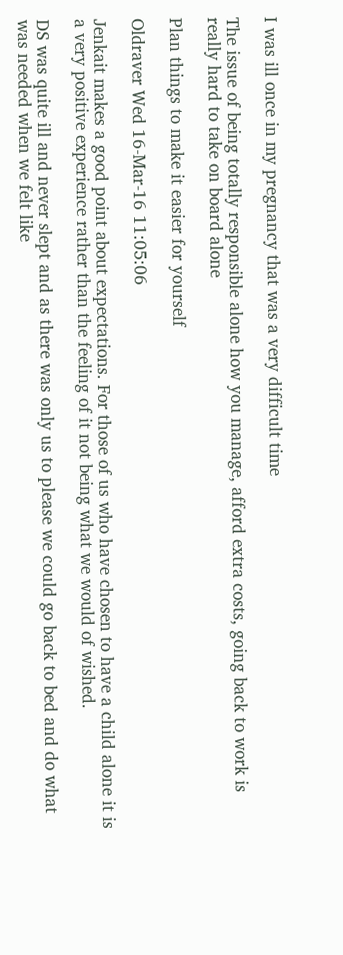I was ill once in my pregnancy that was a very difficult time

The issue of being totally responsible alone how you manage, afford extra costs, going back to work is really hard to take on board alone

Plan things to make it easier for yourself

Oldraver Wed 16-Mar-16 11:05:06

Jenkait makes a good point about expectations. For those of us who have chosen to have a child alone it is a very positive experience rather than the feeling of it not being what we would of wished.

DS was quite ill and never slept and as there was only us to please we could go back to bed and do what was needed when we felt like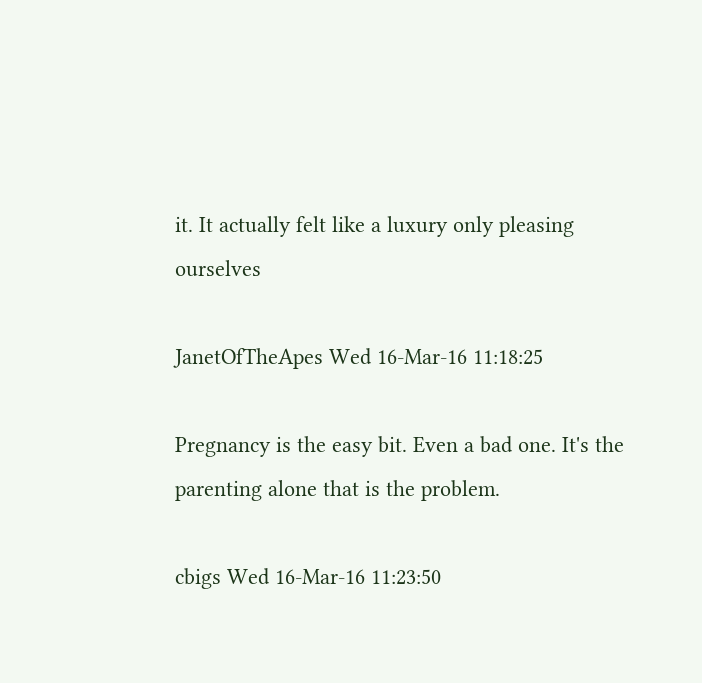it. It actually felt like a luxury only pleasing ourselves

JanetOfTheApes Wed 16-Mar-16 11:18:25

Pregnancy is the easy bit. Even a bad one. It's the parenting alone that is the problem.

cbigs Wed 16-Mar-16 11:23:50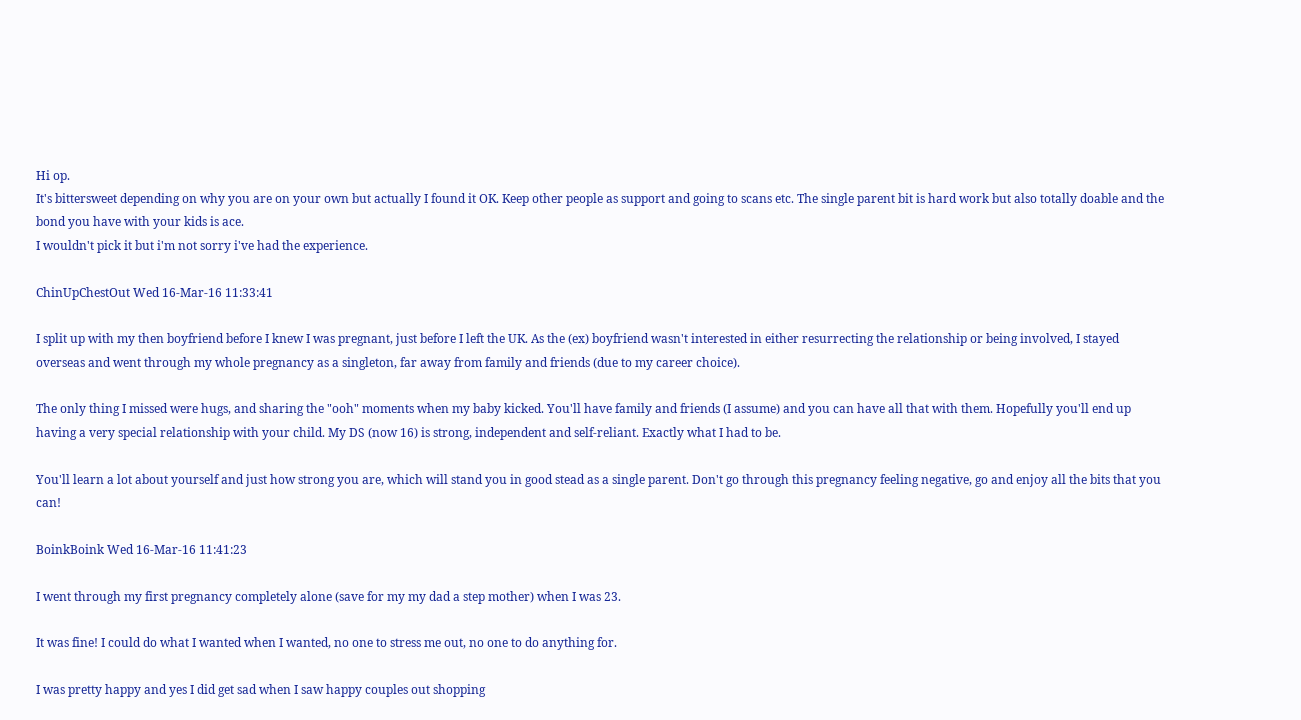Hi op.
It's bittersweet depending on why you are on your own but actually I found it OK. Keep other people as support and going to scans etc. The single parent bit is hard work but also totally doable and the bond you have with your kids is ace.
I wouldn't pick it but i'm not sorry i've had the experience.

ChinUpChestOut Wed 16-Mar-16 11:33:41

I split up with my then boyfriend before I knew I was pregnant, just before I left the UK. As the (ex) boyfriend wasn't interested in either resurrecting the relationship or being involved, I stayed overseas and went through my whole pregnancy as a singleton, far away from family and friends (due to my career choice).

The only thing I missed were hugs, and sharing the "ooh" moments when my baby kicked. You'll have family and friends (I assume) and you can have all that with them. Hopefully you'll end up having a very special relationship with your child. My DS (now 16) is strong, independent and self-reliant. Exactly what I had to be.

You'll learn a lot about yourself and just how strong you are, which will stand you in good stead as a single parent. Don't go through this pregnancy feeling negative, go and enjoy all the bits that you can!

BoinkBoink Wed 16-Mar-16 11:41:23

I went through my first pregnancy completely alone (save for my my dad a step mother) when I was 23.

It was fine! I could do what I wanted when I wanted, no one to stress me out, no one to do anything for.

I was pretty happy and yes I did get sad when I saw happy couples out shopping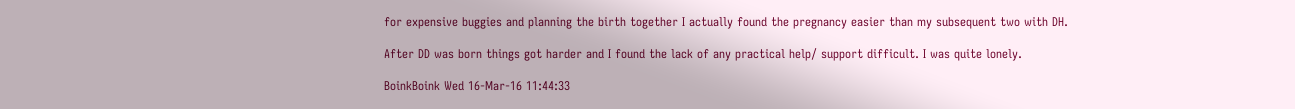for expensive buggies and planning the birth together I actually found the pregnancy easier than my subsequent two with DH.

After DD was born things got harder and I found the lack of any practical help/ support difficult. I was quite lonely.

BoinkBoink Wed 16-Mar-16 11:44:33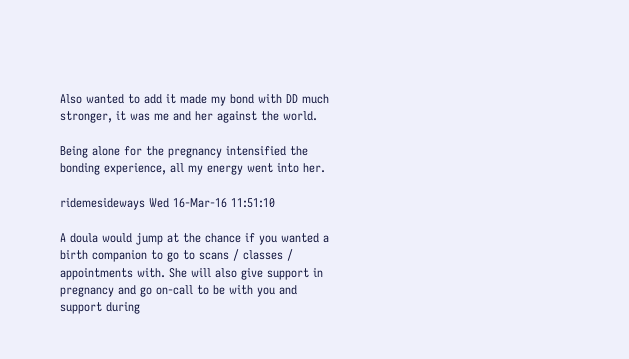Also wanted to add it made my bond with DD much stronger, it was me and her against the world.

Being alone for the pregnancy intensified the bonding experience, all my energy went into her.

ridemesideways Wed 16-Mar-16 11:51:10

A doula would jump at the chance if you wanted a birth companion to go to scans / classes / appointments with. She will also give support in pregnancy and go on-call to be with you and support during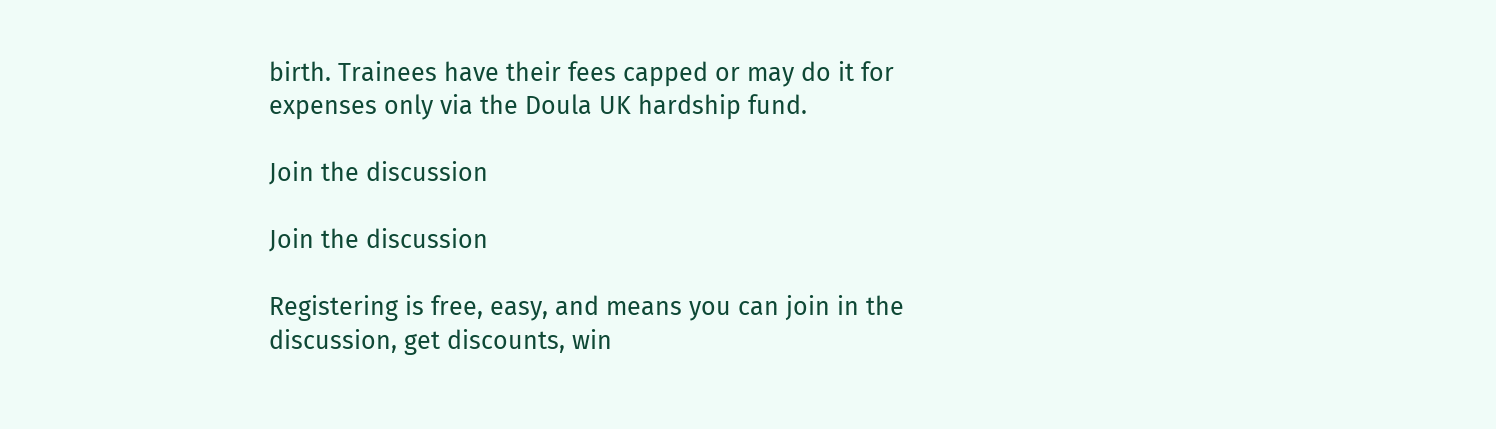birth. Trainees have their fees capped or may do it for expenses only via the Doula UK hardship fund.

Join the discussion

Join the discussion

Registering is free, easy, and means you can join in the discussion, get discounts, win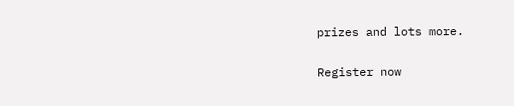prizes and lots more.

Register now